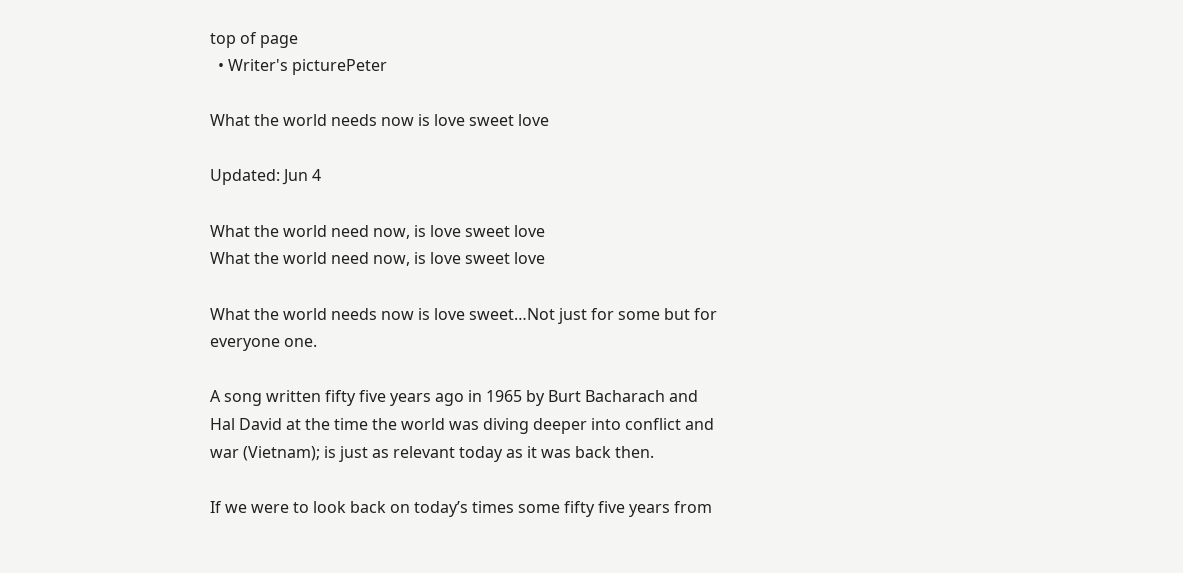top of page
  • Writer's picturePeter

What the world needs now is love sweet love

Updated: Jun 4

What the world need now, is love sweet love
What the world need now, is love sweet love

What the world needs now is love sweet…Not just for some but for everyone one.

A song written fifty five years ago in 1965 by Burt Bacharach and Hal David at the time the world was diving deeper into conflict and war (Vietnam); is just as relevant today as it was back then.

If we were to look back on today’s times some fifty five years from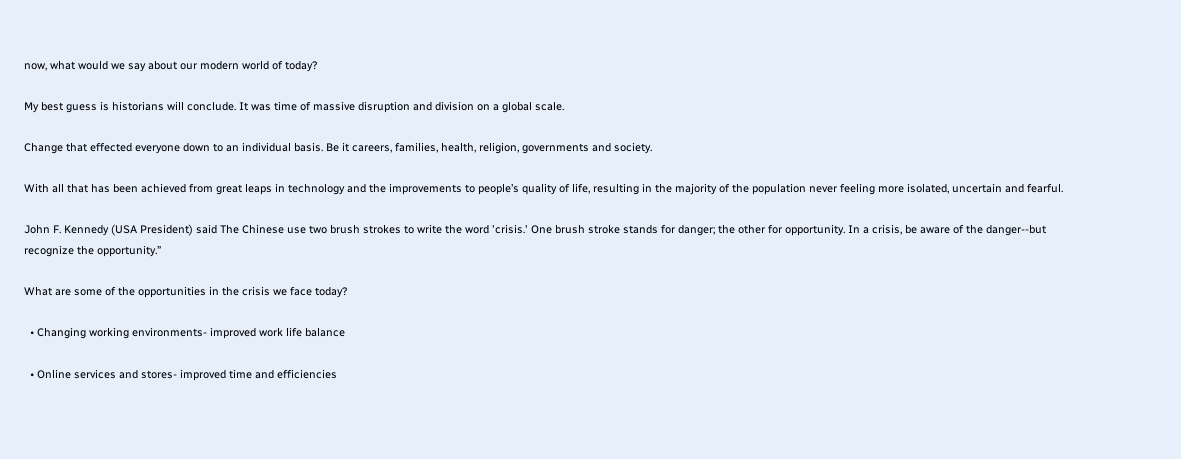now, what would we say about our modern world of today?

My best guess is historians will conclude. It was time of massive disruption and division on a global scale.

Change that effected everyone down to an individual basis. Be it careers, families, health, religion, governments and society.

With all that has been achieved from great leaps in technology and the improvements to people’s quality of life, resulting in the majority of the population never feeling more isolated, uncertain and fearful.

John F. Kennedy (USA President) said The Chinese use two brush strokes to write the word 'crisis.' One brush stroke stands for danger; the other for opportunity. In a crisis, be aware of the danger--but recognize the opportunity.”

What are some of the opportunities in the crisis we face today?

  • Changing working environments- improved work life balance

  • Online services and stores- improved time and efficiencies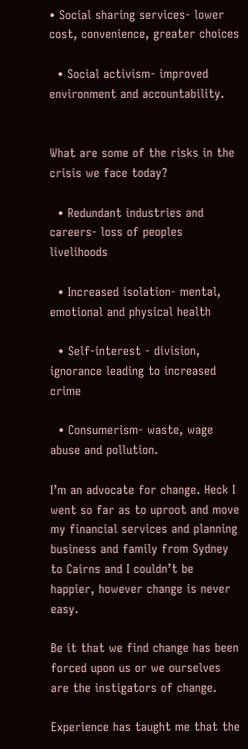• Social sharing services- lower cost, convenience, greater choices

  • Social activism- improved environment and accountability.


What are some of the risks in the crisis we face today?

  • Redundant industries and careers- loss of peoples livelihoods

  • Increased isolation- mental, emotional and physical health

  • Self-interest - division, ignorance leading to increased crime

  • Consumerism- waste, wage abuse and pollution.

I’m an advocate for change. Heck I went so far as to uproot and move my financial services and planning business and family from Sydney to Cairns and I couldn’t be happier, however change is never easy.

Be it that we find change has been forced upon us or we ourselves are the instigators of change.

Experience has taught me that the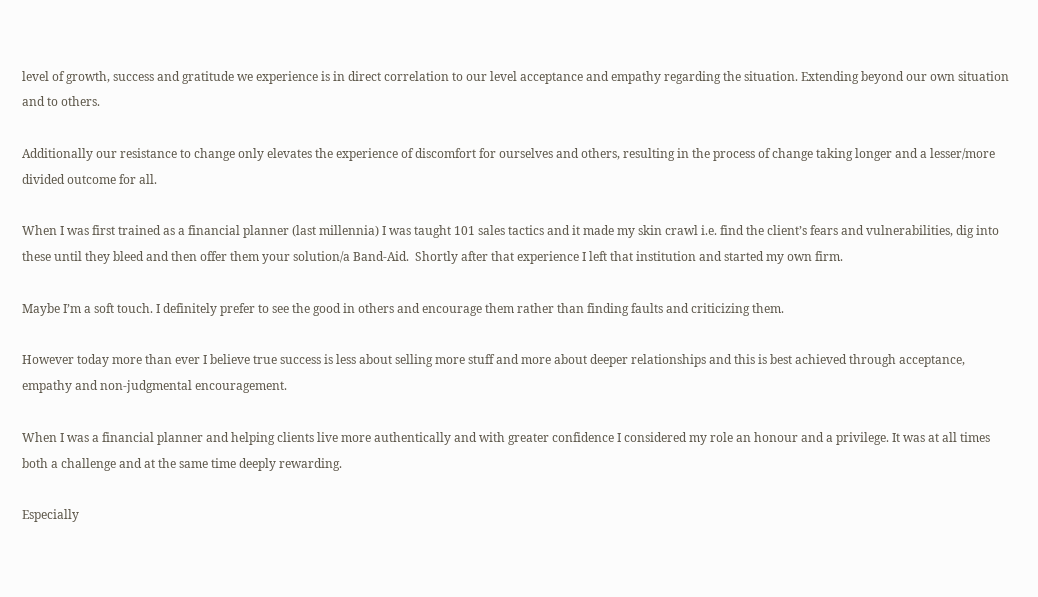level of growth, success and gratitude we experience is in direct correlation to our level acceptance and empathy regarding the situation. Extending beyond our own situation and to others.

Additionally our resistance to change only elevates the experience of discomfort for ourselves and others, resulting in the process of change taking longer and a lesser/more divided outcome for all.

When I was first trained as a financial planner (last millennia) I was taught 101 sales tactics and it made my skin crawl i.e. find the client’s fears and vulnerabilities, dig into these until they bleed and then offer them your solution/a Band-Aid.  Shortly after that experience I left that institution and started my own firm.

Maybe I’m a soft touch. I definitely prefer to see the good in others and encourage them rather than finding faults and criticizing them.

However today more than ever I believe true success is less about selling more stuff and more about deeper relationships and this is best achieved through acceptance, empathy and non-judgmental encouragement.

When I was a financial planner and helping clients live more authentically and with greater confidence I considered my role an honour and a privilege. It was at all times both a challenge and at the same time deeply rewarding.

Especially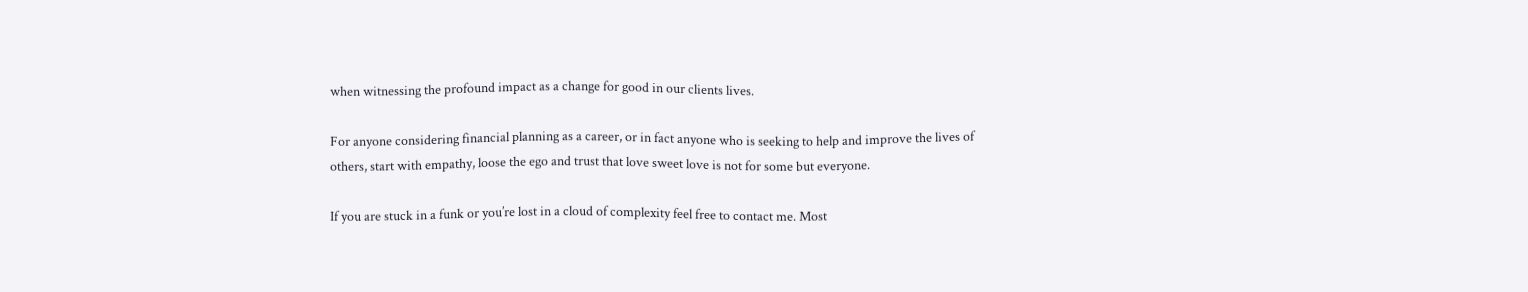when witnessing the profound impact as a change for good in our clients lives.

For anyone considering financial planning as a career, or in fact anyone who is seeking to help and improve the lives of others, start with empathy, loose the ego and trust that love sweet love is not for some but everyone.

If you are stuck in a funk or you’re lost in a cloud of complexity feel free to contact me. Most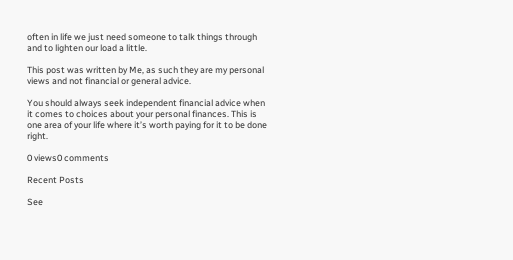often in life we just need someone to talk things through and to lighten our load a little.

This post was written by Me, as such they are my personal views and not financial or general advice.

You should always seek independent financial advice when it comes to choices about your personal finances. This is one area of your life where it’s worth paying for it to be done right.

0 views0 comments

Recent Posts

See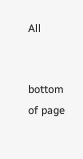All


bottom of page